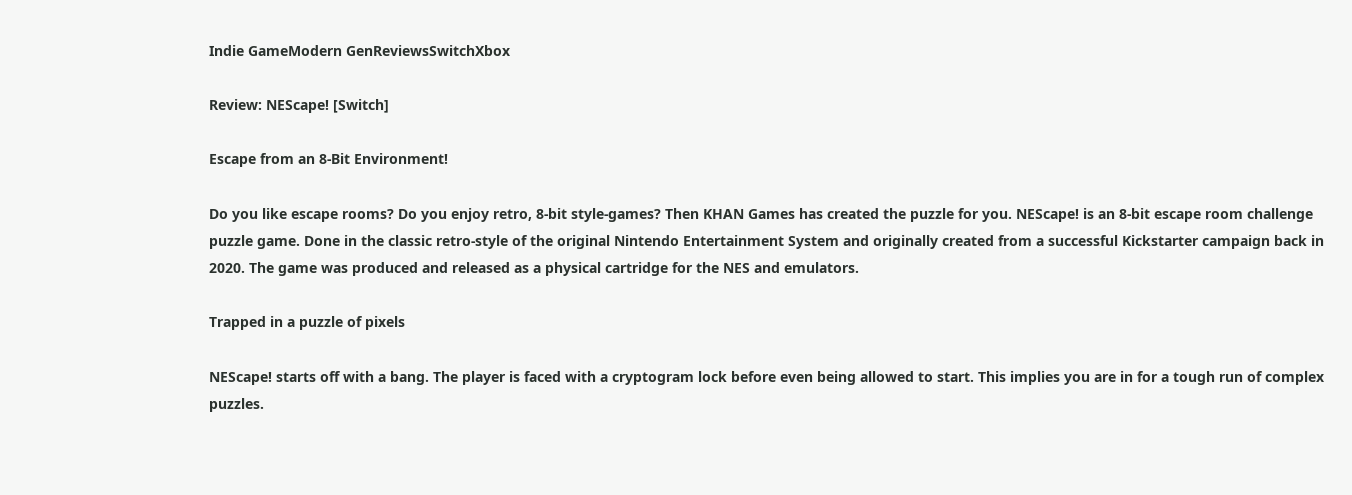Indie GameModern GenReviewsSwitchXbox

Review: NEScape! [Switch]

Escape from an 8-Bit Environment!

Do you like escape rooms? Do you enjoy retro, 8-bit style-games? Then KHAN Games has created the puzzle for you. NEScape! is an 8-bit escape room challenge puzzle game. Done in the classic retro-style of the original Nintendo Entertainment System and originally created from a successful Kickstarter campaign back in 2020. The game was produced and released as a physical cartridge for the NES and emulators.

Trapped in a puzzle of pixels

NEScape! starts off with a bang. The player is faced with a cryptogram lock before even being allowed to start. This implies you are in for a tough run of complex puzzles.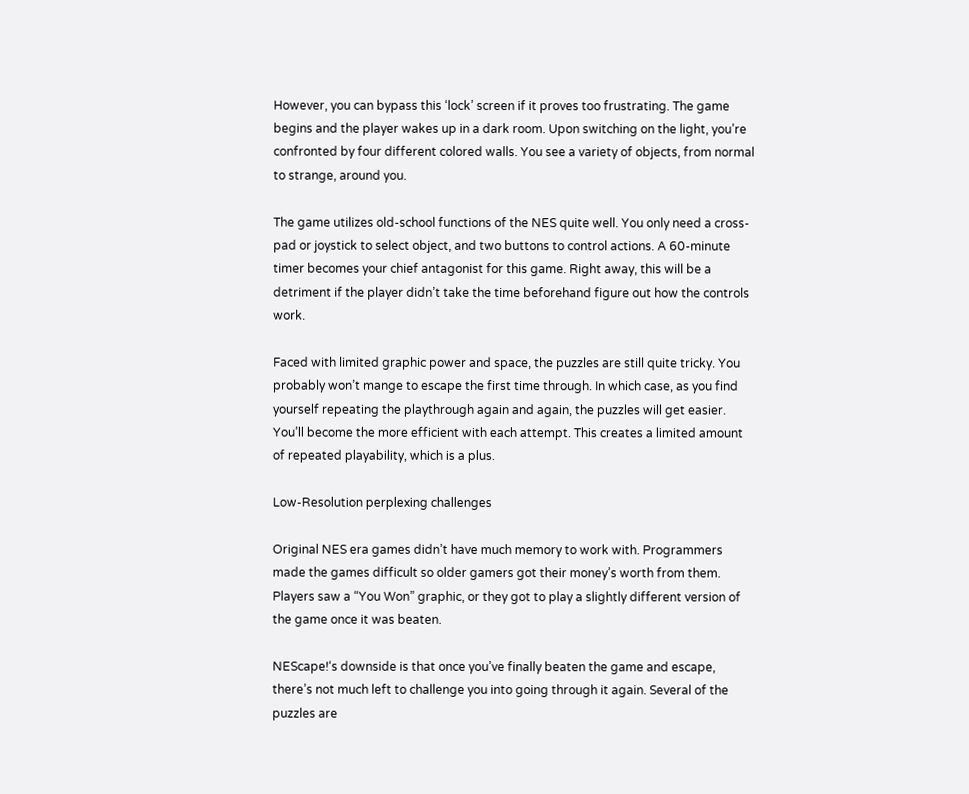However, you can bypass this ‘lock’ screen if it proves too frustrating. The game begins and the player wakes up in a dark room. Upon switching on the light, you’re confronted by four different colored walls. You see a variety of objects, from normal to strange, around you.

The game utilizes old-school functions of the NES quite well. You only need a cross-pad or joystick to select object, and two buttons to control actions. A 60-minute timer becomes your chief antagonist for this game. Right away, this will be a detriment if the player didn’t take the time beforehand figure out how the controls work.

Faced with limited graphic power and space, the puzzles are still quite tricky. You probably won’t mange to escape the first time through. In which case, as you find yourself repeating the playthrough again and again, the puzzles will get easier. You’ll become the more efficient with each attempt. This creates a limited amount of repeated playability, which is a plus.

Low-Resolution perplexing challenges

Original NES era games didn’t have much memory to work with. Programmers made the games difficult so older gamers got their money’s worth from them. Players saw a “You Won” graphic, or they got to play a slightly different version of the game once it was beaten.

NEScape!‘s downside is that once you’ve finally beaten the game and escape, there’s not much left to challenge you into going through it again. Several of the puzzles are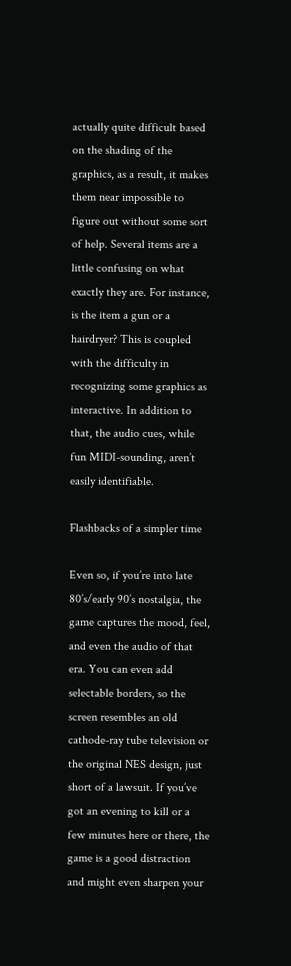actually quite difficult based on the shading of the graphics, as a result, it makes them near impossible to figure out without some sort of help. Several items are a little confusing on what exactly they are. For instance, is the item a gun or a hairdryer? This is coupled with the difficulty in recognizing some graphics as interactive. In addition to that, the audio cues, while fun MIDI-sounding, aren’t easily identifiable.

Flashbacks of a simpler time

Even so, if you’re into late 80’s/early 90’s nostalgia, the game captures the mood, feel, and even the audio of that era. You can even add selectable borders, so the screen resembles an old cathode-ray tube television or the original NES design, just short of a lawsuit. If you’ve got an evening to kill or a few minutes here or there, the game is a good distraction and might even sharpen your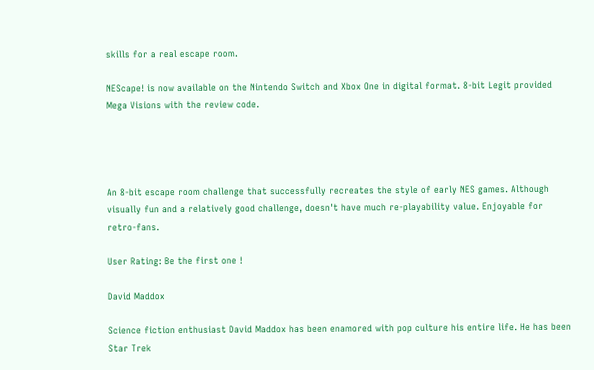skills for a real escape room.

NEScape! is now available on the Nintendo Switch and Xbox One in digital format. 8-bit Legit provided Mega Visions with the review code.




An 8-bit escape room challenge that successfully recreates the style of early NES games. Although visually fun and a relatively good challenge, doesn't have much re-playability value. Enjoyable for retro-fans.

User Rating: Be the first one !

David Maddox

Science fiction enthusiast David Maddox has been enamored with pop culture his entire life. He has been Star Trek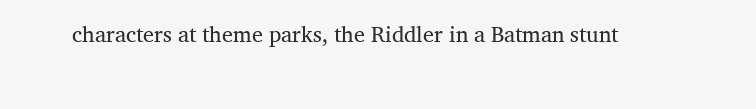characters at theme parks, the Riddler in a Batman stunt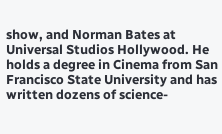show, and Norman Bates at Universal Studios Hollywood. He holds a degree in Cinema from San Francisco State University and has written dozens of science-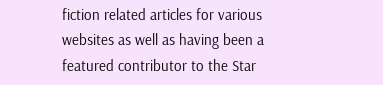fiction related articles for various websites as well as having been a featured contributor to the Star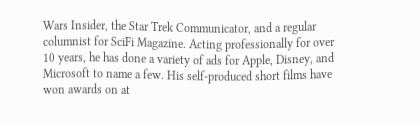Wars Insider, the Star Trek Communicator, and a regular columnist for SciFi Magazine. Acting professionally for over 10 years, he has done a variety of ads for Apple, Disney, and Microsoft to name a few. His self-produced short films have won awards on at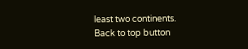least two continents.
Back to top button